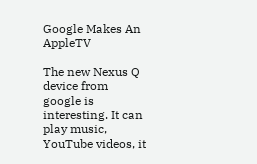Google Makes An AppleTV

The new Nexus Q device from google is interesting. It can play music, YouTube videos, it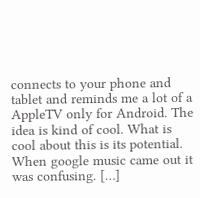connects to your phone and tablet and reminds me a lot of a AppleTV only for Android. The idea is kind of cool. What is cool about this is its potential. When google music came out it was confusing. […]